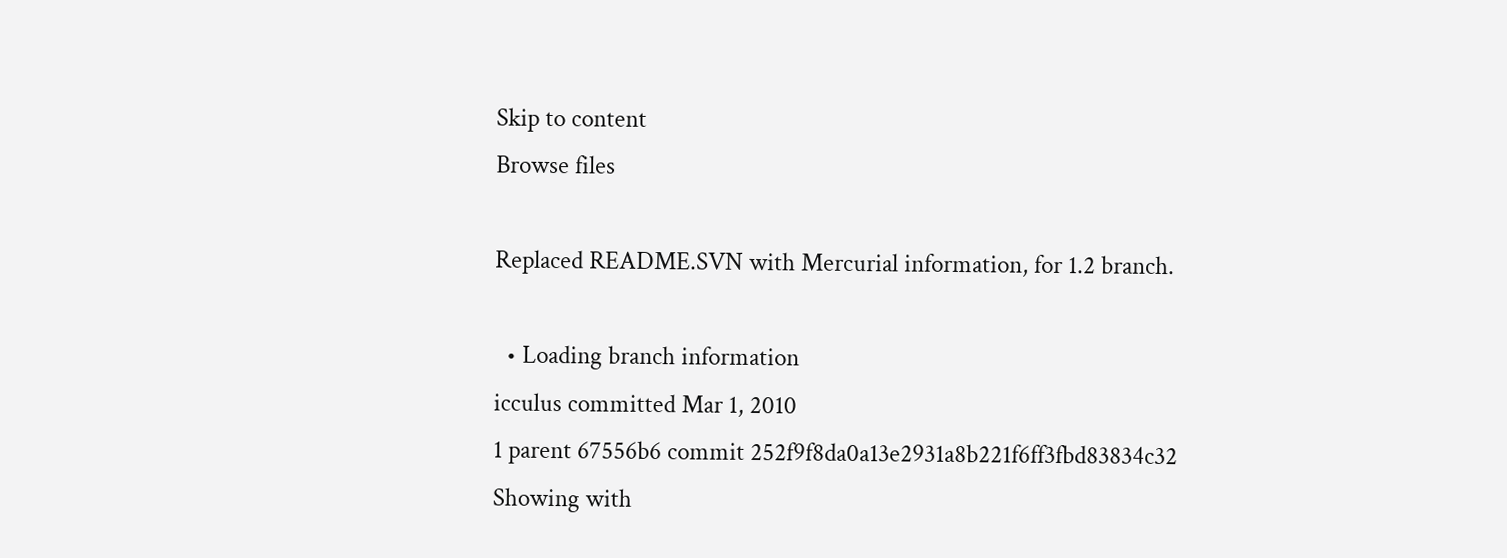Skip to content
Browse files

Replaced README.SVN with Mercurial information, for 1.2 branch.

  • Loading branch information
icculus committed Mar 1, 2010
1 parent 67556b6 commit 252f9f8da0a13e2931a8b221f6ff3fbd83834c32
Showing with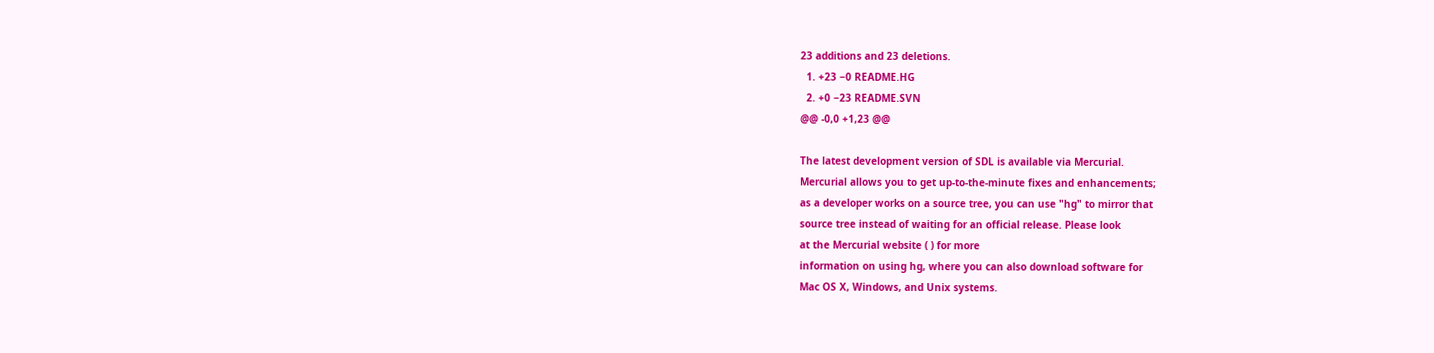23 additions and 23 deletions.
  1. +23 −0 README.HG
  2. +0 −23 README.SVN
@@ -0,0 +1,23 @@

The latest development version of SDL is available via Mercurial.
Mercurial allows you to get up-to-the-minute fixes and enhancements;
as a developer works on a source tree, you can use "hg" to mirror that
source tree instead of waiting for an official release. Please look
at the Mercurial website ( ) for more
information on using hg, where you can also download software for
Mac OS X, Windows, and Unix systems.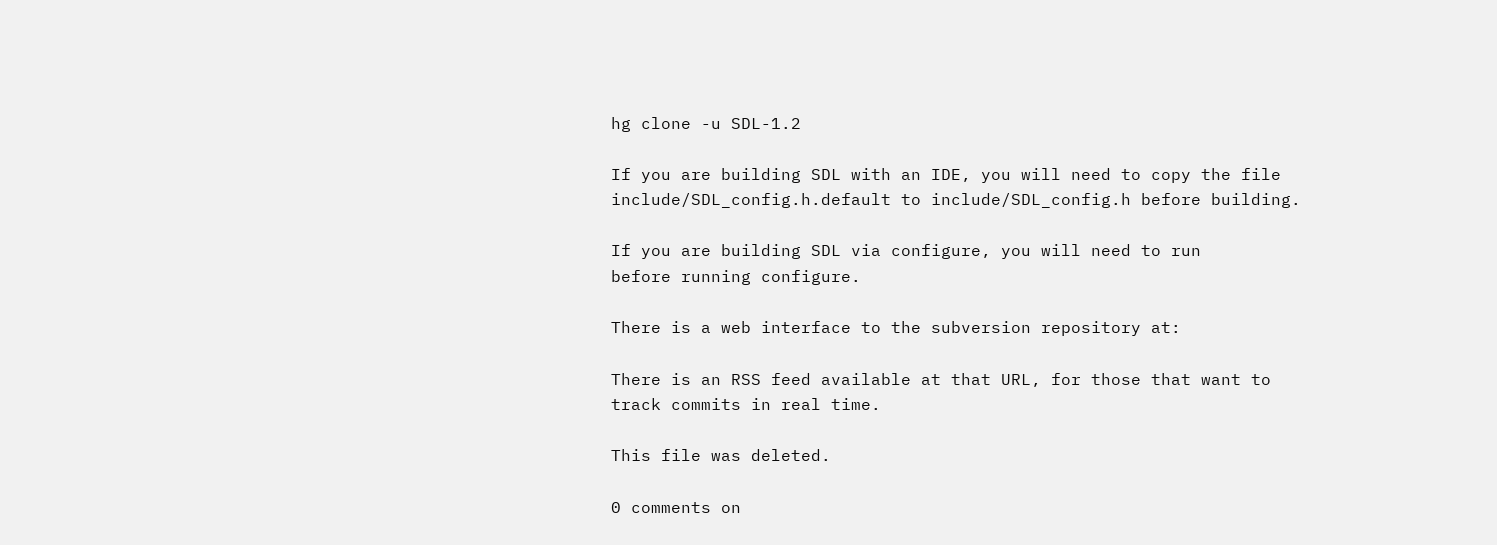hg clone -u SDL-1.2

If you are building SDL with an IDE, you will need to copy the file
include/SDL_config.h.default to include/SDL_config.h before building.

If you are building SDL via configure, you will need to run
before running configure.

There is a web interface to the subversion repository at:

There is an RSS feed available at that URL, for those that want to
track commits in real time.

This file was deleted.

0 comments on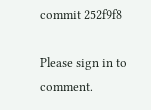commit 252f9f8

Please sign in to comment.